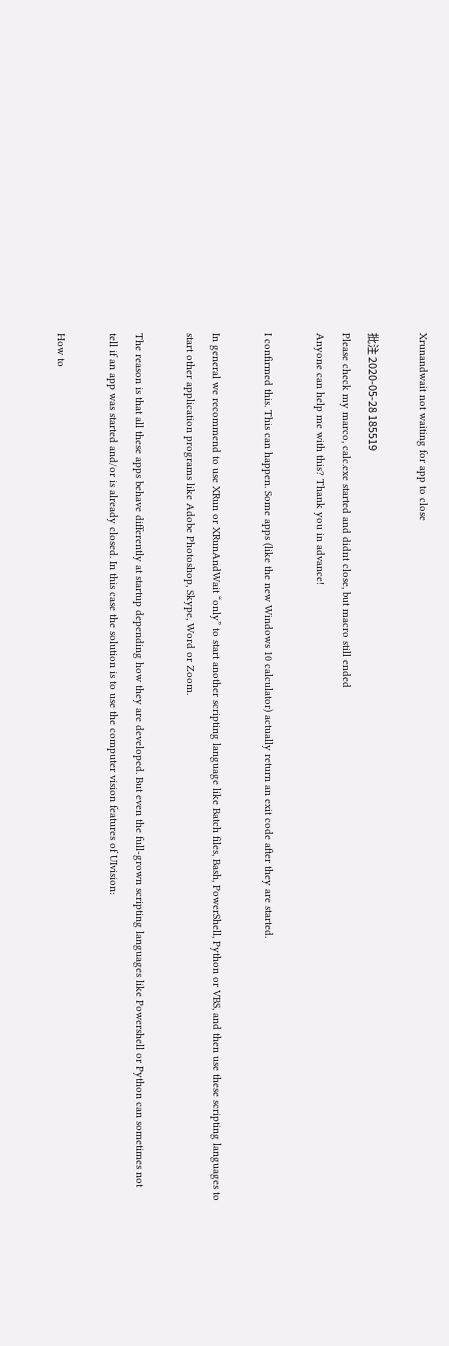Xrunandwait not waiting for app to close

批注 2020-05-28 185519
Please check my marco, calc.exe started and didnt close, but macro still ended
Anyone can help me with this? Thank you in advance!

I confirmed this. This can happen. Some apps (like the new Windows 10 calculator) actually return an exit code after they are started.

In general we recommend to use XRun or XRunAndWait “only” to start another scripting language like Batch files, Bash, PowerShell, Python or VBS, and then use these scripting languages to start other application programs like Adobe Photoshop, Skype, Word or Zoom.

The reason is that all these apps behave differently at startup depending how they are developed. But even the full-grown scripting languages like Powershell or Python can sometimes not tell if an app was started and/or is already closed. In this case the solution is to use the computer vision features of UIvision:

How to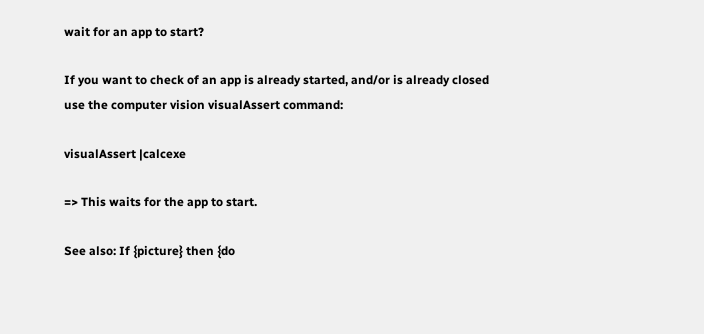wait for an app to start?

If you want to check of an app is already started, and/or is already closed use the computer vision visualAssert command:

visualAssert |calcexe

=> This waits for the app to start.

See also: If {picture} then {do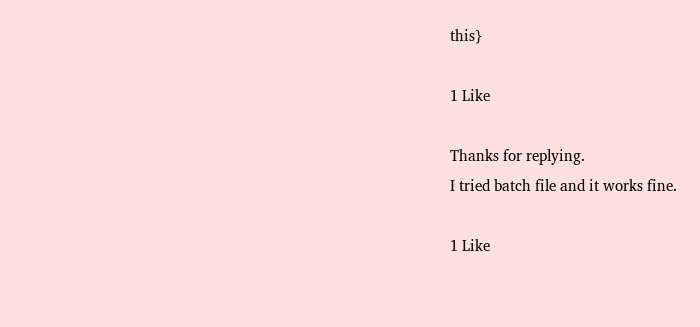this}

1 Like

Thanks for replying.
I tried batch file and it works fine.

1 Like